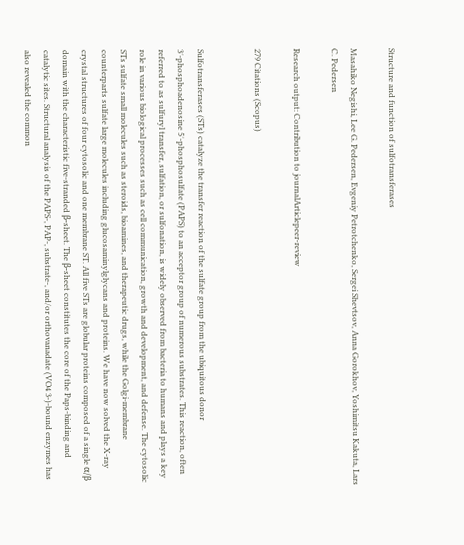Structure and function of sulfotransferases

Masahiko Negishi, Lee G. Pedersen, Evgeniy Petrotchenko, Sergei Shevtsov, Anna Gorokhov, Yoshimitsu Kakuta, Lars C. Pedersen

Research output: Contribution to journalArticlepeer-review

279 Citations (Scopus)


Sulfotransferases (STs) catalyze the transfer reaction of the sulfate group from the ubiquitous donor 3′-phosphoadenosine 5′-phosphosulfate (PAPS) to an acceptor group of numerous substrates. This reaction, often referred to as sulfuryl transfer, sulfation, or sulfonation, is widely observed from bacteria to humans and plays a key role in various biological processes such as cell communication, growth and development, and defense. The cytosolic STs sulfate small molecules such as steroids, bioamines, and therapeutic drugs, while the Golgi-membrane counterparts sulfate large molecules including glucosaminylglycans and proteins. We have now solved the X-ray crystal structures of four cytosolic and one membrane ST. All five STs are globular proteins composed of a single α/β domain with the characteristic five-stranded β-sheet. The β-sheet constitutes the core of the Paps-binding and catalytic sites. Structural analysis of the PAPS-, PAP-, substrate-, and/or orthovanadate (VO4 3-)-bound enzymes has also revealed the common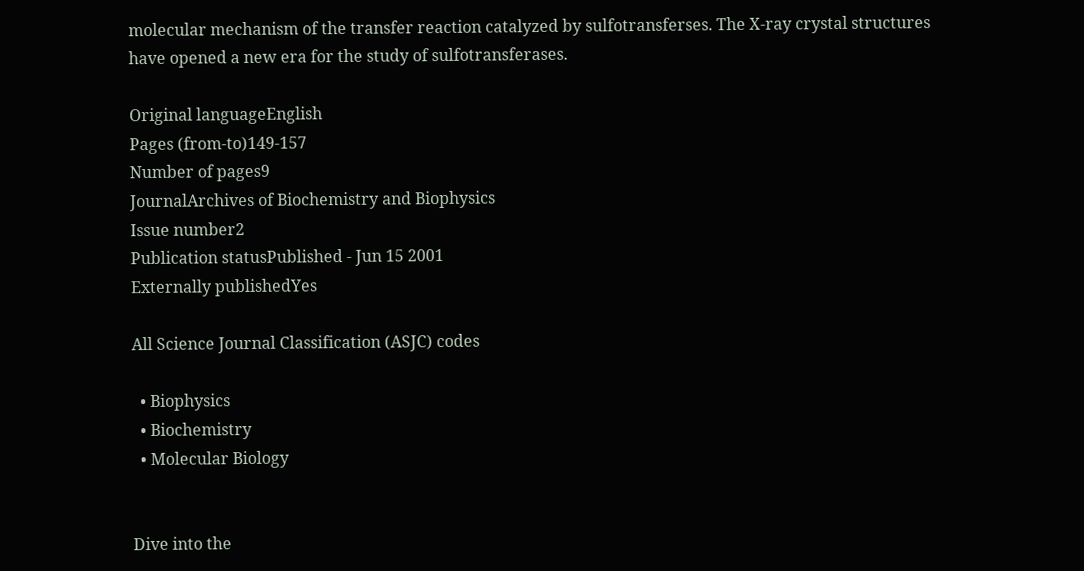molecular mechanism of the transfer reaction catalyzed by sulfotransferses. The X-ray crystal structures have opened a new era for the study of sulfotransferases.

Original languageEnglish
Pages (from-to)149-157
Number of pages9
JournalArchives of Biochemistry and Biophysics
Issue number2
Publication statusPublished - Jun 15 2001
Externally publishedYes

All Science Journal Classification (ASJC) codes

  • Biophysics
  • Biochemistry
  • Molecular Biology


Dive into the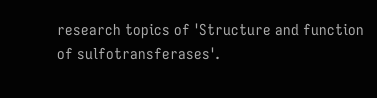research topics of 'Structure and function of sulfotransferases'.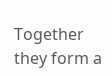Together they form a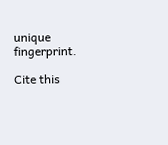unique fingerprint.

Cite this